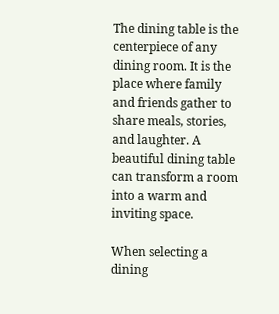The dining table is the centerpiece of any dining room. It is the place where family and friends gather to share meals, stories, and laughter. A beautiful dining table can transform a room into a warm and inviting space.

When selecting a dining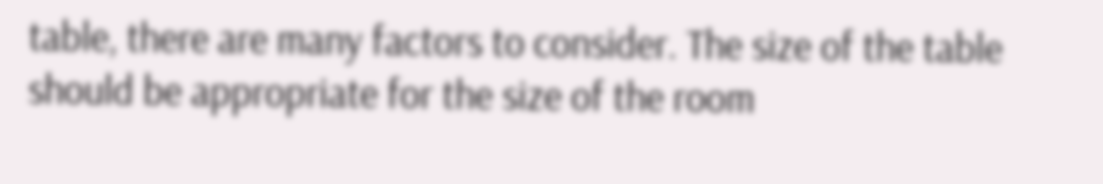table, there are many factors to consider. The size of the table should be appropriate for the size of the room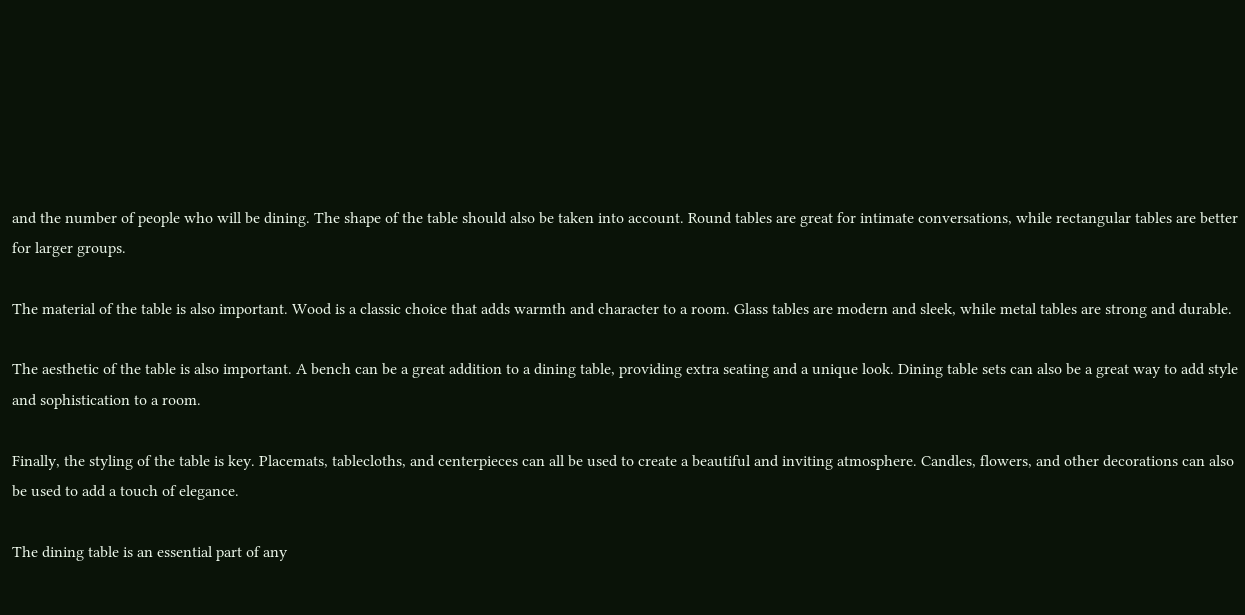and the number of people who will be dining. The shape of the table should also be taken into account. Round tables are great for intimate conversations, while rectangular tables are better for larger groups.

The material of the table is also important. Wood is a classic choice that adds warmth and character to a room. Glass tables are modern and sleek, while metal tables are strong and durable.

The aesthetic of the table is also important. A bench can be a great addition to a dining table, providing extra seating and a unique look. Dining table sets can also be a great way to add style and sophistication to a room.

Finally, the styling of the table is key. Placemats, tablecloths, and centerpieces can all be used to create a beautiful and inviting atmosphere. Candles, flowers, and other decorations can also be used to add a touch of elegance.

The dining table is an essential part of any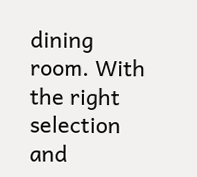dining room. With the right selection and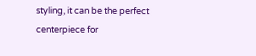styling, it can be the perfect centerpiece for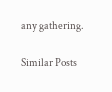any gathering.

Similar Posts